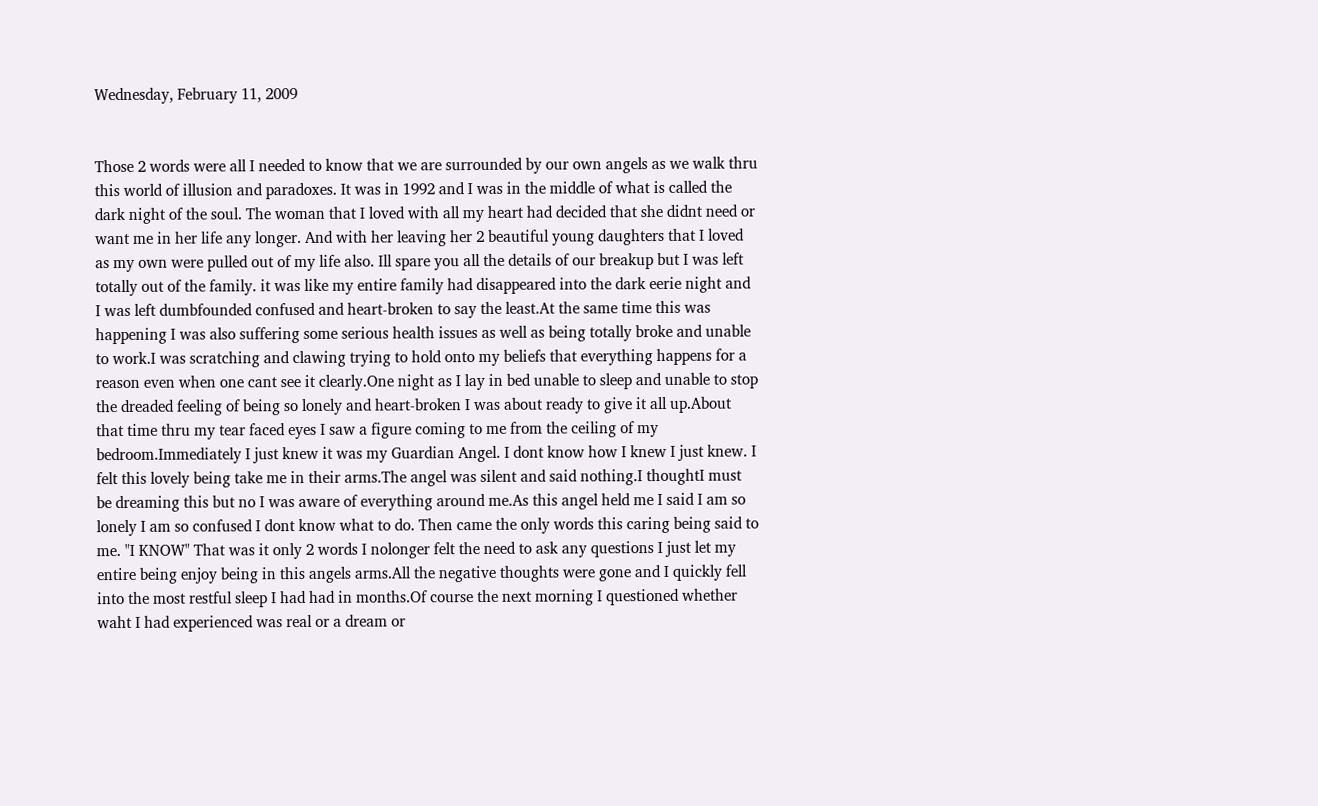Wednesday, February 11, 2009


Those 2 words were all I needed to know that we are surrounded by our own angels as we walk thru this world of illusion and paradoxes. It was in 1992 and I was in the middle of what is called the dark night of the soul. The woman that I loved with all my heart had decided that she didnt need or want me in her life any longer. And with her leaving her 2 beautiful young daughters that I loved as my own were pulled out of my life also. Ill spare you all the details of our breakup but I was left totally out of the family. it was like my entire family had disappeared into the dark eerie night and I was left dumbfounded confused and heart-broken to say the least.At the same time this was happening I was also suffering some serious health issues as well as being totally broke and unable to work.I was scratching and clawing trying to hold onto my beliefs that everything happens for a reason even when one cant see it clearly.One night as I lay in bed unable to sleep and unable to stop the dreaded feeling of being so lonely and heart-broken I was about ready to give it all up.About that time thru my tear faced eyes I saw a figure coming to me from the ceiling of my bedroom.Immediately I just knew it was my Guardian Angel. I dont know how I knew I just knew. I felt this lovely being take me in their arms.The angel was silent and said nothing.I thoughtI must be dreaming this but no I was aware of everything around me.As this angel held me I said I am so lonely I am so confused I dont know what to do. Then came the only words this caring being said to me. "I KNOW" That was it only 2 words I nolonger felt the need to ask any questions I just let my entire being enjoy being in this angels arms.All the negative thoughts were gone and I quickly fell into the most restful sleep I had had in months.Of course the next morning I questioned whether waht I had experienced was real or a dream or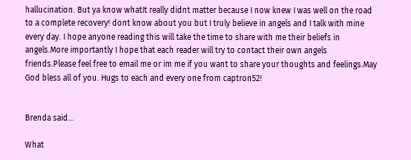hallucination. But ya know whatIt really didnt matter because I now knew I was well on the road to a complete recovery! dont know about you but I truly believe in angels and I talk with mine every day. I hope anyone reading this will take the time to share with me their beliefs in angels.More importantly I hope that each reader will try to contact their own angels friends.Please feel free to email me or im me if you want to share your thoughts and feelings.May God bless all of you. Hugs to each and every one from captron52!


Brenda said...

What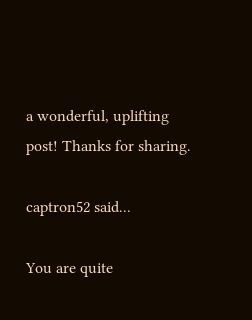a wonderful, uplifting post! Thanks for sharing.

captron52 said...

You are quite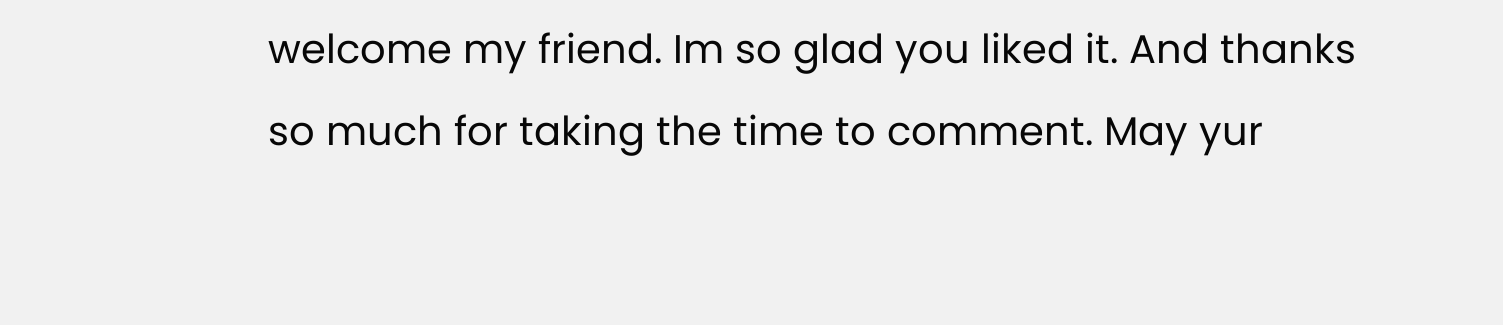welcome my friend. Im so glad you liked it. And thanks so much for taking the time to comment. May yur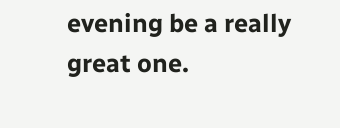evening be a really great one.